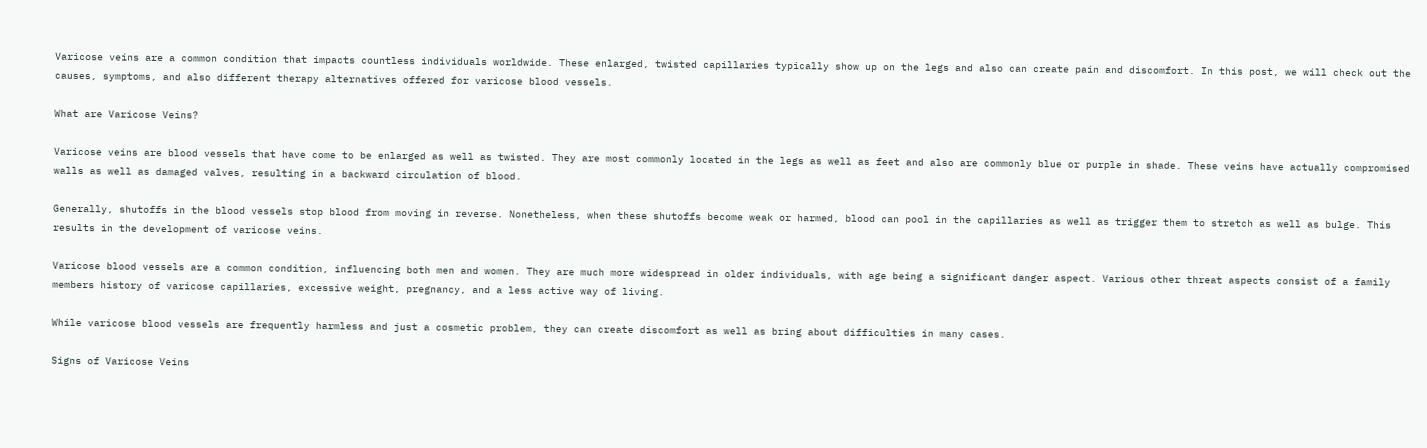Varicose veins are a common condition that impacts countless individuals worldwide. These enlarged, twisted capillaries typically show up on the legs and also can create pain and discomfort. In this post, we will check out the causes, symptoms, and also different therapy alternatives offered for varicose blood vessels.

What are Varicose Veins?

Varicose veins are blood vessels that have come to be enlarged as well as twisted. They are most commonly located in the legs as well as feet and also are commonly blue or purple in shade. These veins have actually compromised walls as well as damaged valves, resulting in a backward circulation of blood.

Generally, shutoffs in the blood vessels stop blood from moving in reverse. Nonetheless, when these shutoffs become weak or harmed, blood can pool in the capillaries as well as trigger them to stretch as well as bulge. This results in the development of varicose veins.

Varicose blood vessels are a common condition, influencing both men and women. They are much more widespread in older individuals, with age being a significant danger aspect. Various other threat aspects consist of a family members history of varicose capillaries, excessive weight, pregnancy, and a less active way of living.

While varicose blood vessels are frequently harmless and just a cosmetic problem, they can create discomfort as well as bring about difficulties in many cases.

Signs of Varicose Veins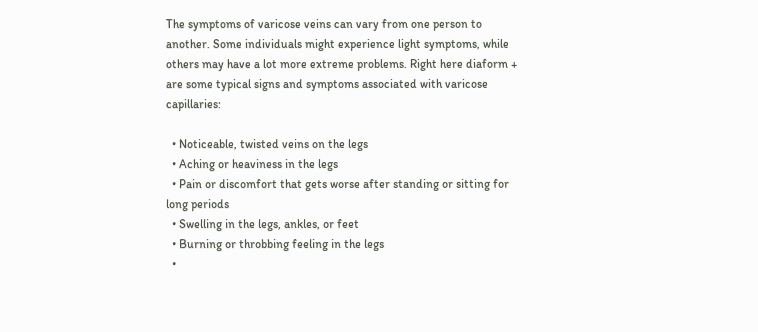The symptoms of varicose veins can vary from one person to another. Some individuals might experience light symptoms, while others may have a lot more extreme problems. Right here diaform + are some typical signs and symptoms associated with varicose capillaries:

  • Noticeable, twisted veins on the legs
  • Aching or heaviness in the legs
  • Pain or discomfort that gets worse after standing or sitting for long periods
  • Swelling in the legs, ankles, or feet
  • Burning or throbbing feeling in the legs
  •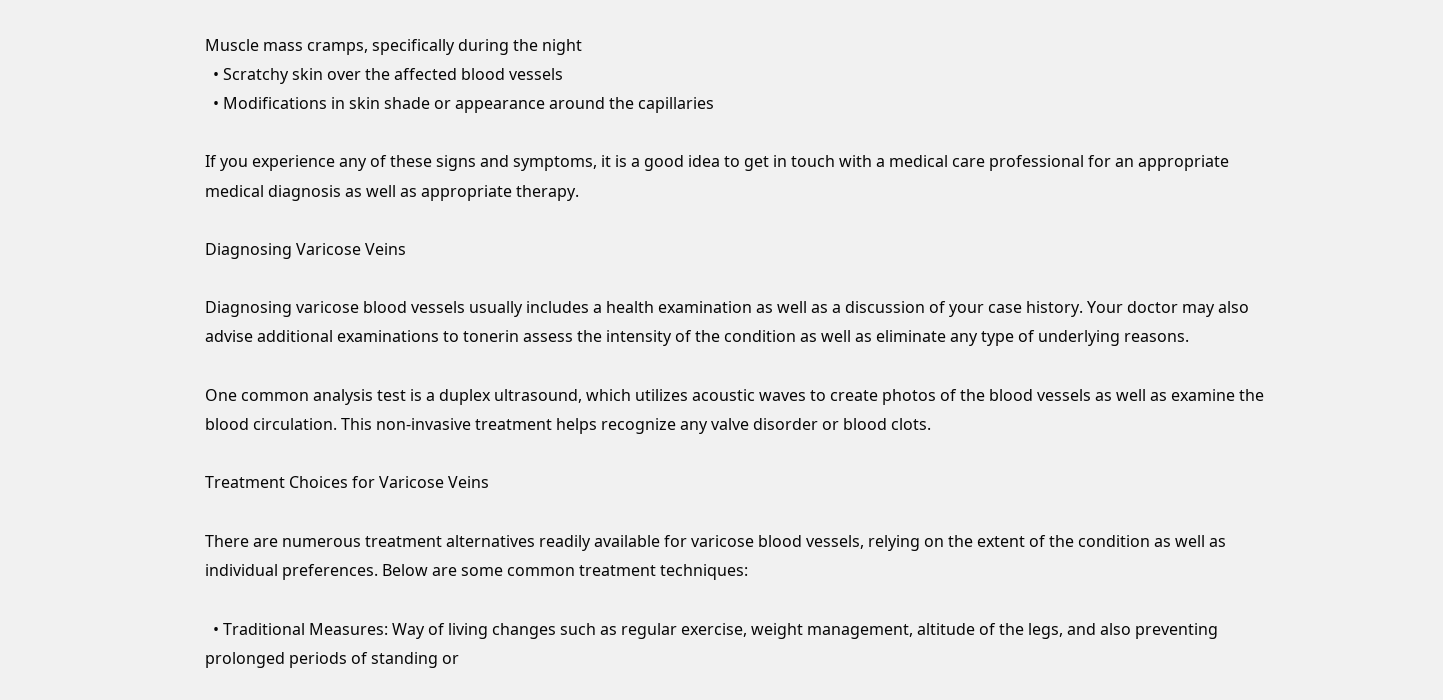Muscle mass cramps, specifically during the night
  • Scratchy skin over the affected blood vessels
  • Modifications in skin shade or appearance around the capillaries

If you experience any of these signs and symptoms, it is a good idea to get in touch with a medical care professional for an appropriate medical diagnosis as well as appropriate therapy.

Diagnosing Varicose Veins

Diagnosing varicose blood vessels usually includes a health examination as well as a discussion of your case history. Your doctor may also advise additional examinations to tonerin assess the intensity of the condition as well as eliminate any type of underlying reasons.

One common analysis test is a duplex ultrasound, which utilizes acoustic waves to create photos of the blood vessels as well as examine the blood circulation. This non-invasive treatment helps recognize any valve disorder or blood clots.

Treatment Choices for Varicose Veins

There are numerous treatment alternatives readily available for varicose blood vessels, relying on the extent of the condition as well as individual preferences. Below are some common treatment techniques:

  • Traditional Measures: Way of living changes such as regular exercise, weight management, altitude of the legs, and also preventing prolonged periods of standing or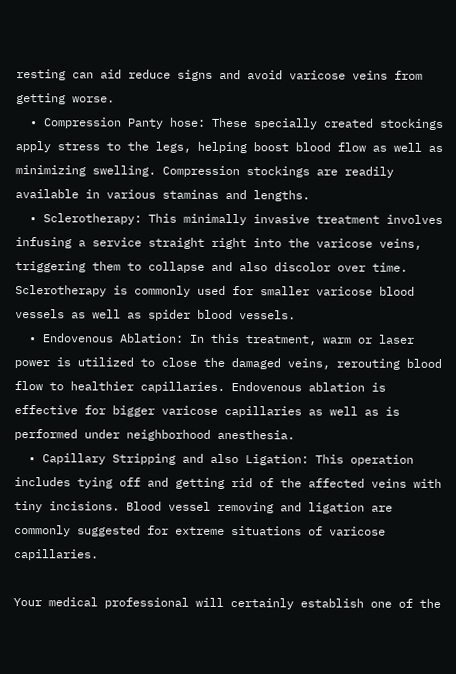resting can aid reduce signs and avoid varicose veins from getting worse.
  • Compression Panty hose: These specially created stockings apply stress to the legs, helping boost blood flow as well as minimizing swelling. Compression stockings are readily available in various staminas and lengths.
  • Sclerotherapy: This minimally invasive treatment involves infusing a service straight right into the varicose veins, triggering them to collapse and also discolor over time. Sclerotherapy is commonly used for smaller varicose blood vessels as well as spider blood vessels.
  • Endovenous Ablation: In this treatment, warm or laser power is utilized to close the damaged veins, rerouting blood flow to healthier capillaries. Endovenous ablation is effective for bigger varicose capillaries as well as is performed under neighborhood anesthesia.
  • Capillary Stripping and also Ligation: This operation includes tying off and getting rid of the affected veins with tiny incisions. Blood vessel removing and ligation are commonly suggested for extreme situations of varicose capillaries.

Your medical professional will certainly establish one of the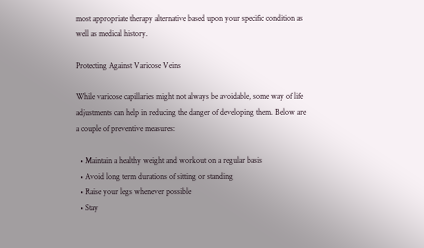most appropriate therapy alternative based upon your specific condition as well as medical history.

Protecting Against Varicose Veins

While varicose capillaries might not always be avoidable, some way of life adjustments can help in reducing the danger of developing them. Below are a couple of preventive measures:

  • Maintain a healthy weight and workout on a regular basis
  • Avoid long term durations of sitting or standing
  • Raise your legs whenever possible
  • Stay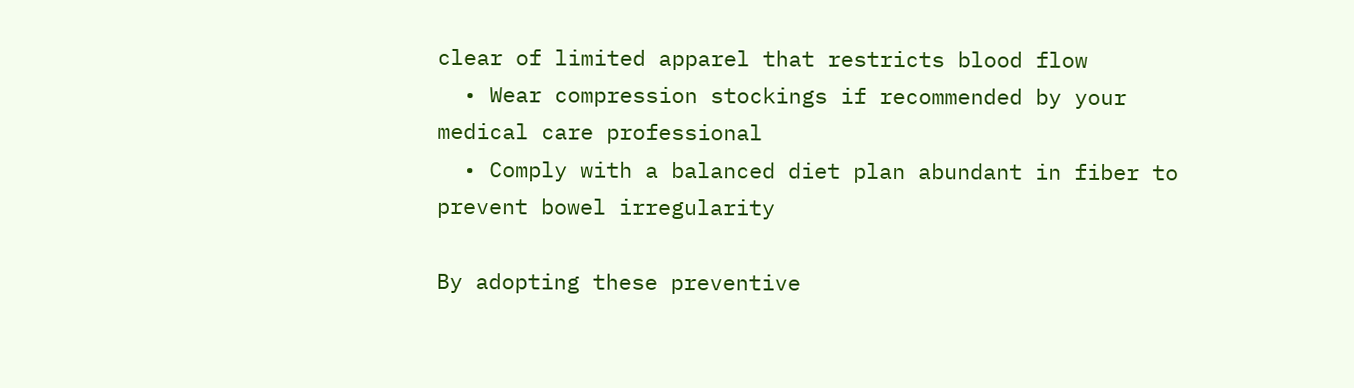clear of limited apparel that restricts blood flow
  • Wear compression stockings if recommended by your medical care professional
  • Comply with a balanced diet plan abundant in fiber to prevent bowel irregularity

By adopting these preventive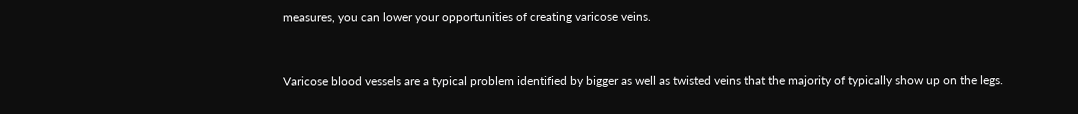measures, you can lower your opportunities of creating varicose veins.


Varicose blood vessels are a typical problem identified by bigger as well as twisted veins that the majority of typically show up on the legs.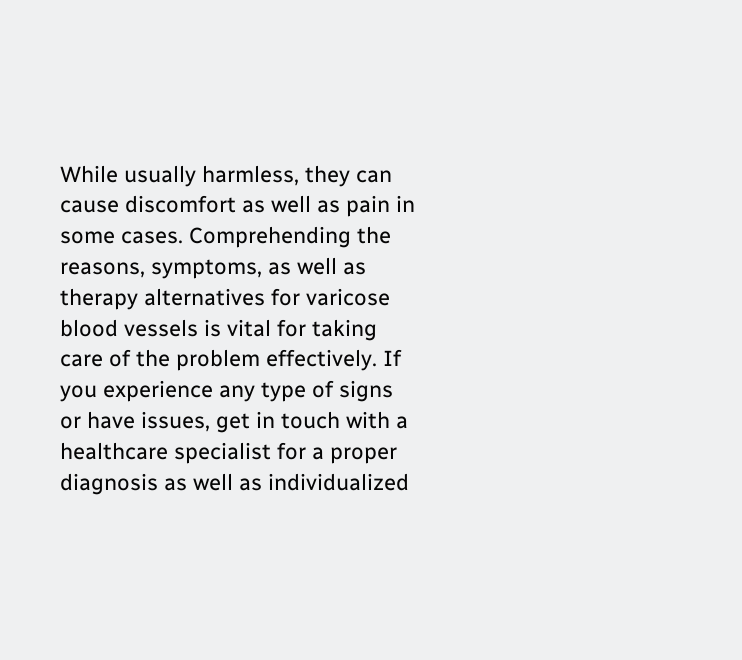While usually harmless, they can cause discomfort as well as pain in some cases. Comprehending the reasons, symptoms, as well as therapy alternatives for varicose blood vessels is vital for taking care of the problem effectively. If you experience any type of signs or have issues, get in touch with a healthcare specialist for a proper diagnosis as well as individualized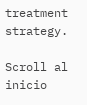treatment strategy.

Scroll al inicio